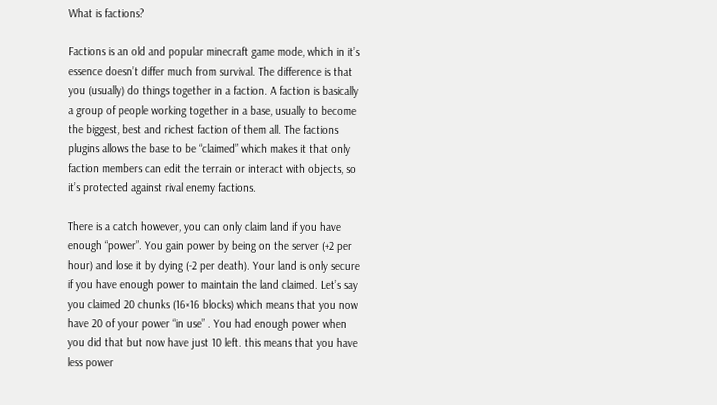What is factions?

Factions is an old and popular minecraft game mode, which in it’s essence doesn’t differ much from survival. The difference is that you (usually) do things together in a faction. A faction is basically a group of people working together in a base, usually to become the biggest, best and richest faction of them all. The factions plugins allows the base to be “claimed” which makes it that only faction members can edit the terrain or interact with objects, so it’s protected against rival enemy factions.

There is a catch however, you can only claim land if you have enough “power”. You gain power by being on the server (+2 per hour) and lose it by dying (-2 per death). Your land is only secure if you have enough power to maintain the land claimed. Let’s say you claimed 20 chunks (16×16 blocks) which means that you now have 20 of your power “in use” . You had enough power when you did that but now have just 10 left. this means that you have less power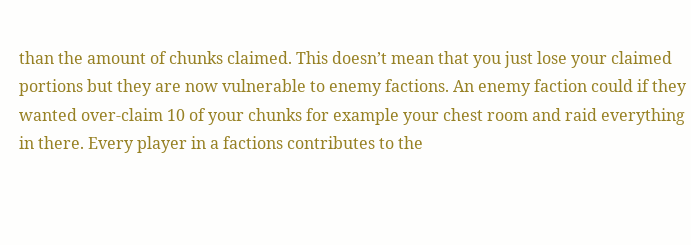than the amount of chunks claimed. This doesn’t mean that you just lose your claimed portions but they are now vulnerable to enemy factions. An enemy faction could if they wanted over-claim 10 of your chunks for example your chest room and raid everything in there. Every player in a factions contributes to the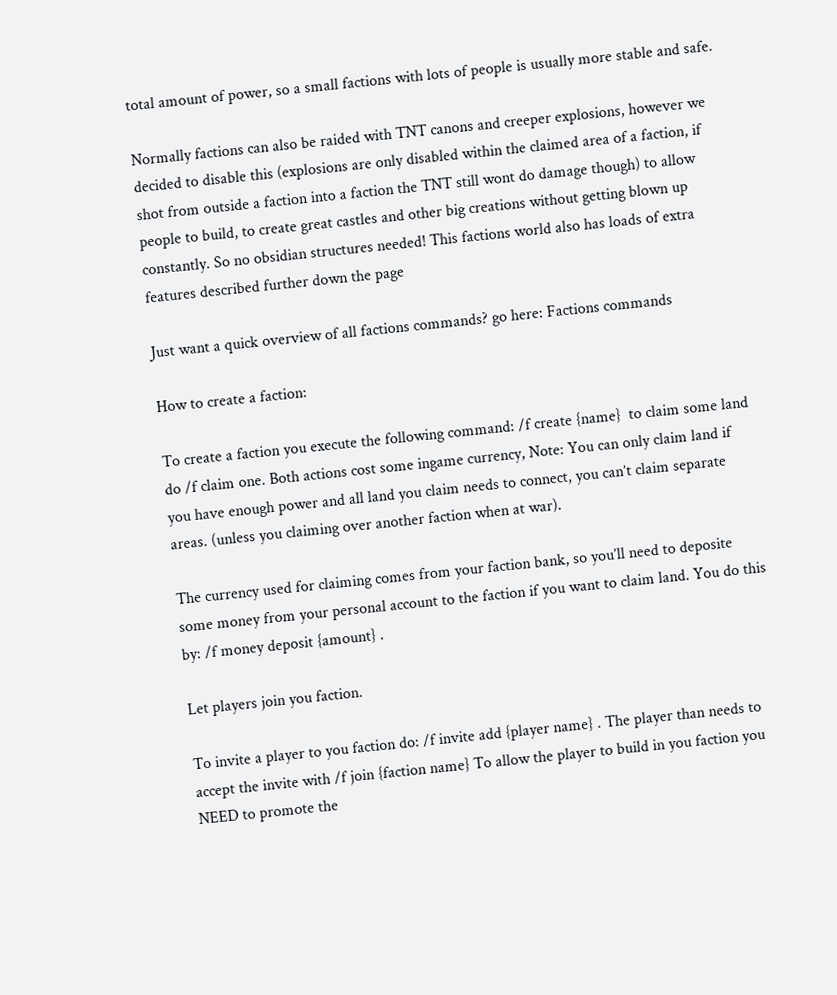total amount of power, so a small factions with lots of people is usually more stable and safe.

Normally factions can also be raided with TNT canons and creeper explosions, however we decided to disable this (explosions are only disabled within the claimed area of a faction, if shot from outside a faction into a faction the TNT still wont do damage though) to allow people to build, to create great castles and other big creations without getting blown up constantly. So no obsidian structures needed! This factions world also has loads of extra features described further down the page

Just want a quick overview of all factions commands? go here: Factions commands

How to create a faction:

To create a faction you execute the following command: /f create {name}  to claim some land do /f claim one. Both actions cost some ingame currency, Note: You can only claim land if you have enough power and all land you claim needs to connect, you can’t claim separate areas. (unless you claiming over another faction when at war).

The currency used for claiming comes from your faction bank, so you’ll need to deposite some money from your personal account to the faction if you want to claim land. You do this by: /f money deposit {amount} .

Let players join you faction.

To invite a player to you faction do: /f invite add {player name} . The player than needs to accept the invite with /f join {faction name} To allow the player to build in you faction you NEED to promote the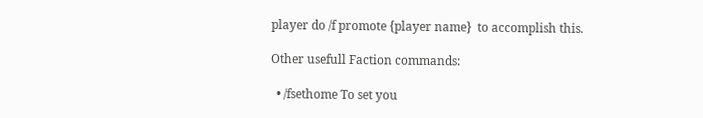player do /f promote {player name}  to accomplish this.

Other usefull Faction commands:

  • /fsethome To set you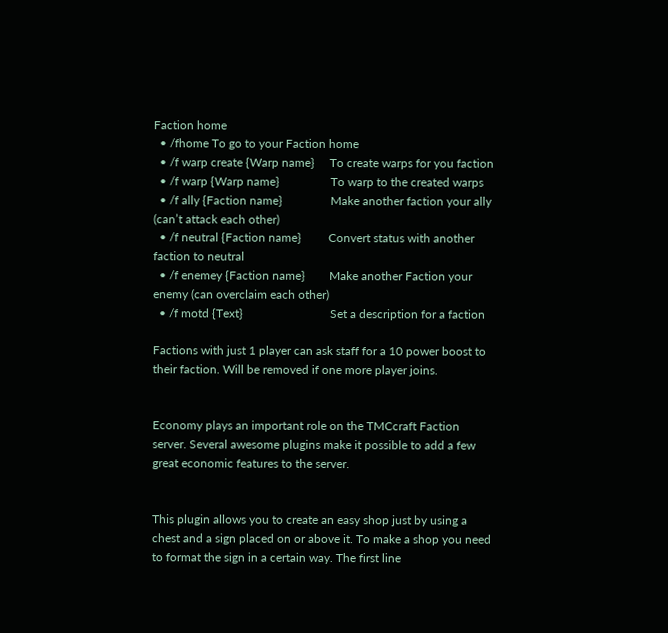Faction home
  • /fhome To go to your Faction home
  • /f warp create {Warp name}     To create warps for you faction
  • /f warp {Warp name}                 To warp to the created warps
  • /f ally {Faction name}                Make another faction your ally (can’t attack each other)
  • /f neutral {Faction name}         Convert status with another faction to neutral
  • /f enemey {Faction name}        Make another Faction your enemy (can overclaim each other)
  • /f motd {Text}                             Set a description for a faction

Factions with just 1 player can ask staff for a 10 power boost to their faction. Will be removed if one more player joins.


Economy plays an important role on the TMCcraft Faction server. Several awesome plugins make it possible to add a few great economic features to the server.


This plugin allows you to create an easy shop just by using a chest and a sign placed on or above it. To make a shop you need to format the sign in a certain way. The first line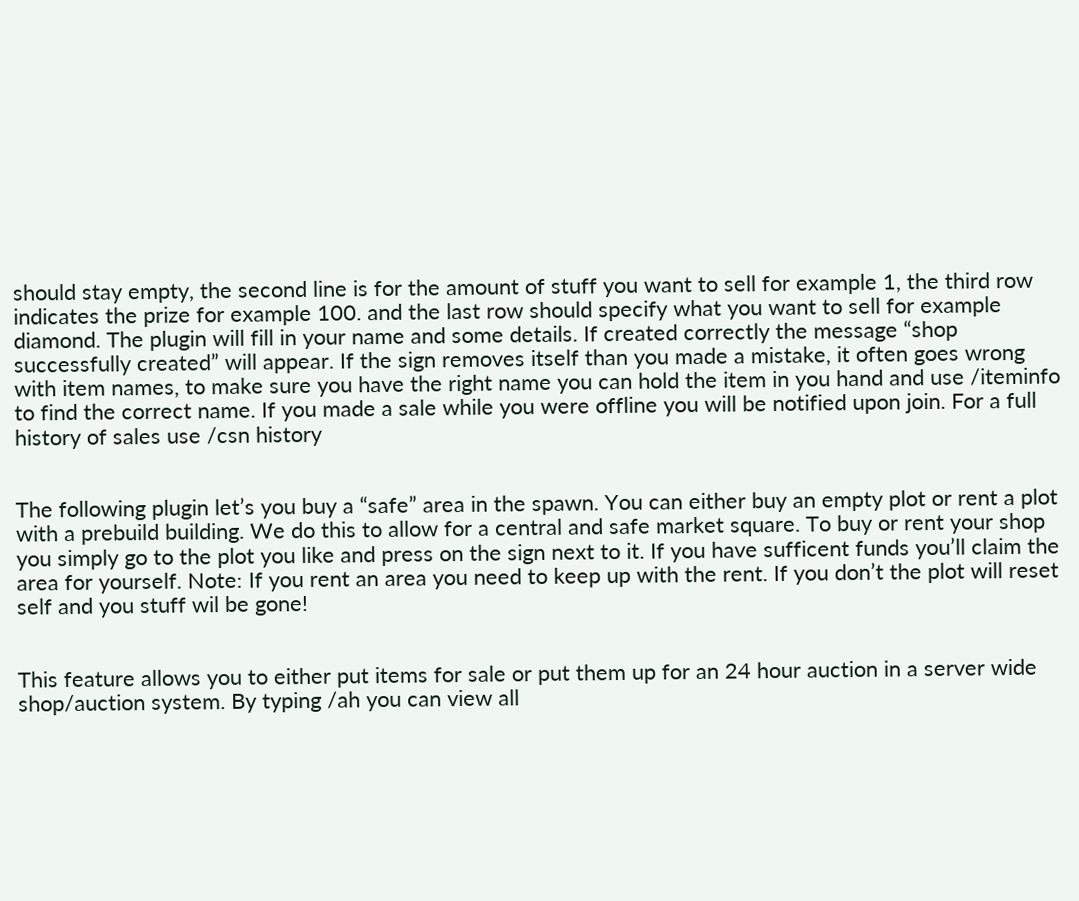should stay empty, the second line is for the amount of stuff you want to sell for example 1, the third row indicates the prize for example 100. and the last row should specify what you want to sell for example diamond. The plugin will fill in your name and some details. If created correctly the message “shop successfully created” will appear. If the sign removes itself than you made a mistake, it often goes wrong with item names, to make sure you have the right name you can hold the item in you hand and use /iteminfo to find the correct name. If you made a sale while you were offline you will be notified upon join. For a full history of sales use /csn history


The following plugin let’s you buy a “safe” area in the spawn. You can either buy an empty plot or rent a plot with a prebuild building. We do this to allow for a central and safe market square. To buy or rent your shop you simply go to the plot you like and press on the sign next to it. If you have sufficent funds you’ll claim the area for yourself. Note: If you rent an area you need to keep up with the rent. If you don’t the plot will reset self and you stuff wil be gone!


This feature allows you to either put items for sale or put them up for an 24 hour auction in a server wide shop/auction system. By typing /ah you can view all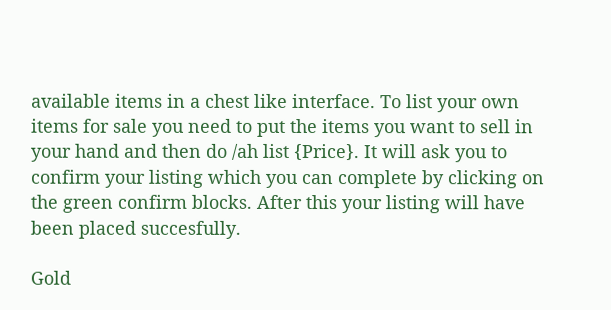available items in a chest like interface. To list your own items for sale you need to put the items you want to sell in your hand and then do /ah list {Price}. It will ask you to confirm your listing which you can complete by clicking on the green confirm blocks. After this your listing will have been placed succesfully.

Gold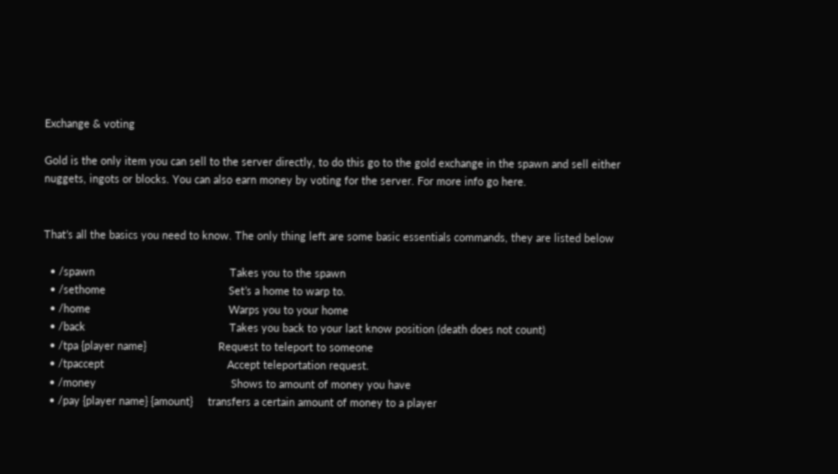Exchange & voting

Gold is the only item you can sell to the server directly, to do this go to the gold exchange in the spawn and sell either nuggets, ingots or blocks. You can also earn money by voting for the server. For more info go here.


That’s all the basics you need to know. The only thing left are some basic essentials commands, they are listed below

  • /spawn                                             Takes you to the spawn
  • /sethome                                         Set’s a home to warp to.
  • /home                                              Warps you to your home
  • /back                                                Takes you back to your last know position (death does not count)
  • /tpa {player name}                        Request to teleport to someone
  • /tpaccept                                         Accept teleportation request.
  • /money                                             Shows to amount of money you have
  • /pay {player name} {amount}     transfers a certain amount of money to a player